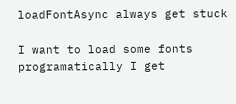loadFontAsync always get stuck

I want to load some fonts programatically I get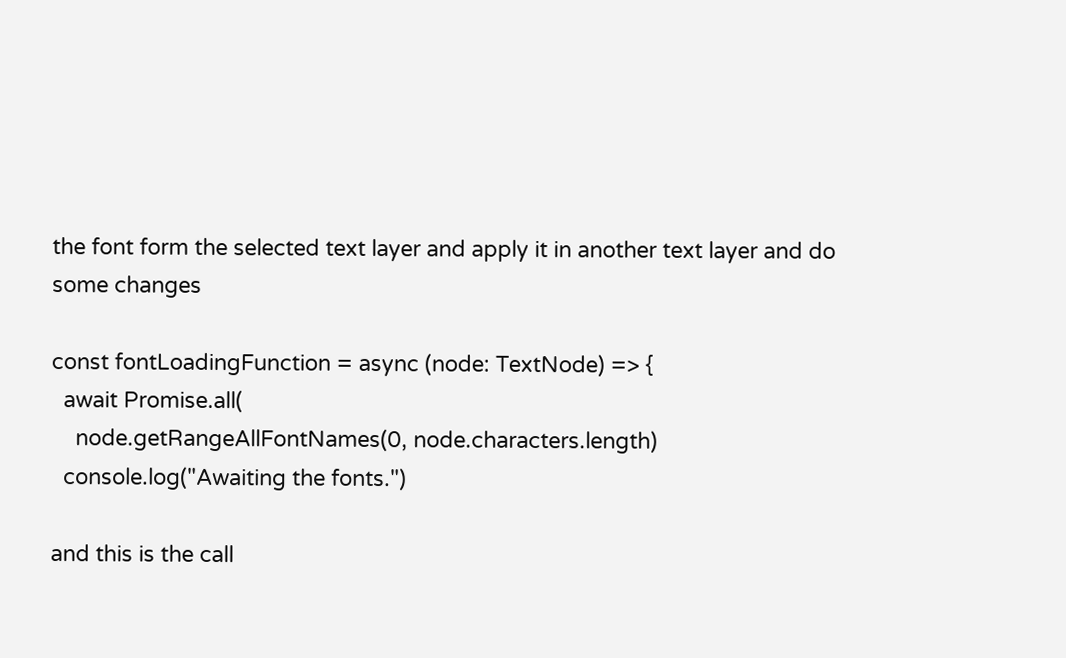the font form the selected text layer and apply it in another text layer and do some changes

const fontLoadingFunction = async (node: TextNode) => {
  await Promise.all(
    node.getRangeAllFontNames(0, node.characters.length)
  console.log("Awaiting the fonts.")

and this is the call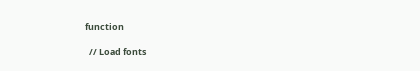function

  // Load fonts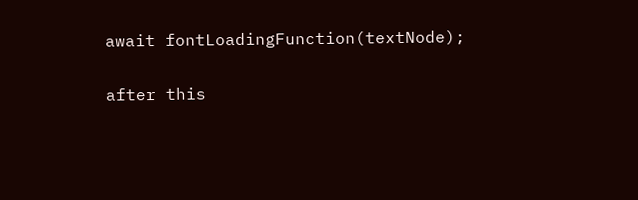await fontLoadingFunction(textNode);

after this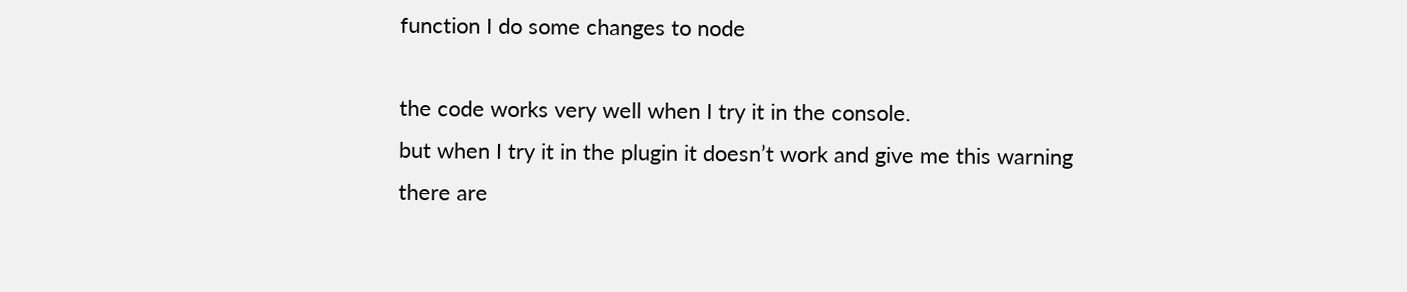function I do some changes to node

the code works very well when I try it in the console.
but when I try it in the plugin it doesn’t work and give me this warning
there are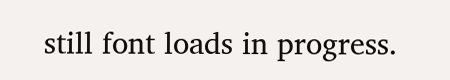still font loads in progress.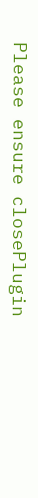Please ensure closePlugin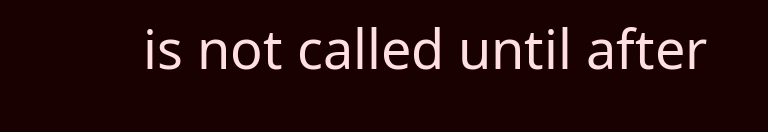is not called until after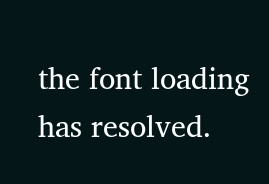the font loading has resolved.